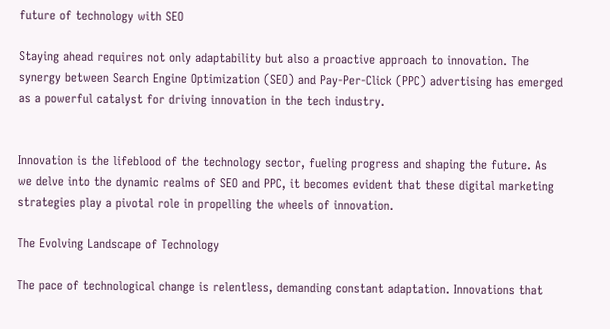future of technology with SEO

Staying ahead requires not only adaptability but also a proactive approach to innovation. The synergy between Search Engine Optimization (SEO) and Pay-Per-Click (PPC) advertising has emerged as a powerful catalyst for driving innovation in the tech industry.


Innovation is the lifeblood of the technology sector, fueling progress and shaping the future. As we delve into the dynamic realms of SEO and PPC, it becomes evident that these digital marketing strategies play a pivotal role in propelling the wheels of innovation.

The Evolving Landscape of Technology

The pace of technological change is relentless, demanding constant adaptation. Innovations that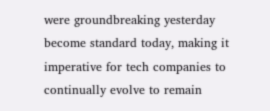were groundbreaking yesterday become standard today, making it imperative for tech companies to continually evolve to remain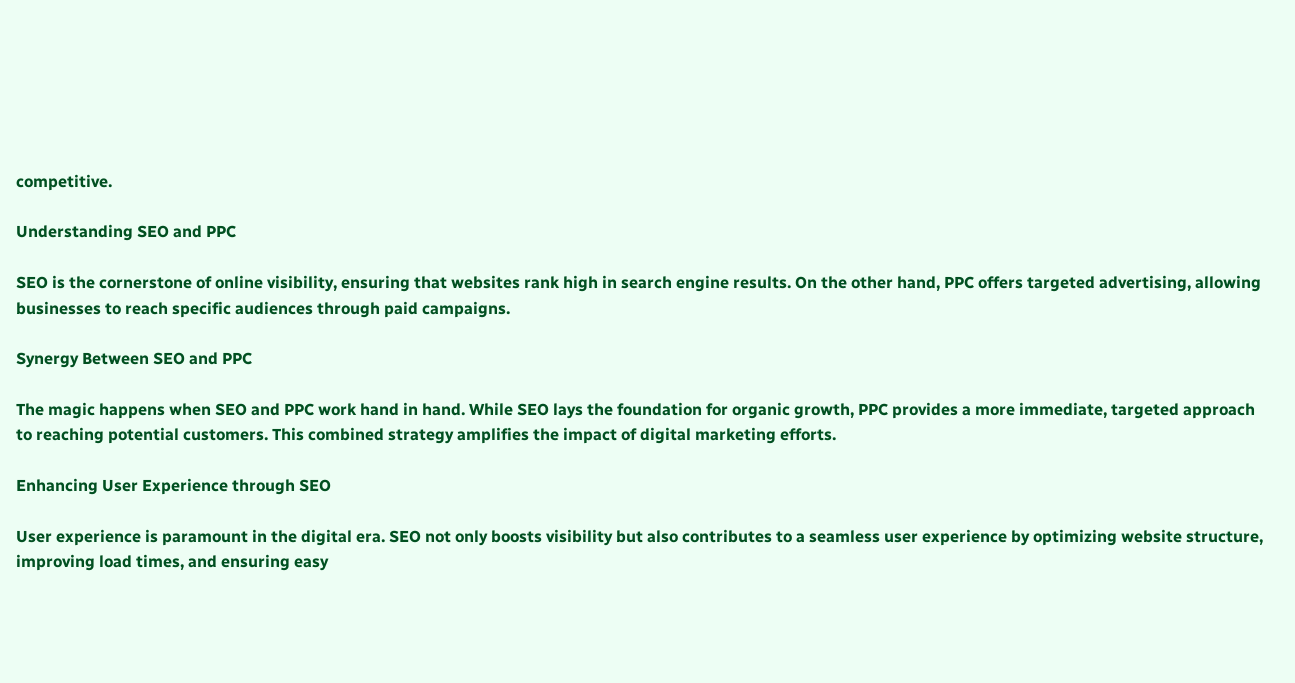competitive.

Understanding SEO and PPC

SEO is the cornerstone of online visibility, ensuring that websites rank high in search engine results. On the other hand, PPC offers targeted advertising, allowing businesses to reach specific audiences through paid campaigns.

Synergy Between SEO and PPC

The magic happens when SEO and PPC work hand in hand. While SEO lays the foundation for organic growth, PPC provides a more immediate, targeted approach to reaching potential customers. This combined strategy amplifies the impact of digital marketing efforts.

Enhancing User Experience through SEO

User experience is paramount in the digital era. SEO not only boosts visibility but also contributes to a seamless user experience by optimizing website structure, improving load times, and ensuring easy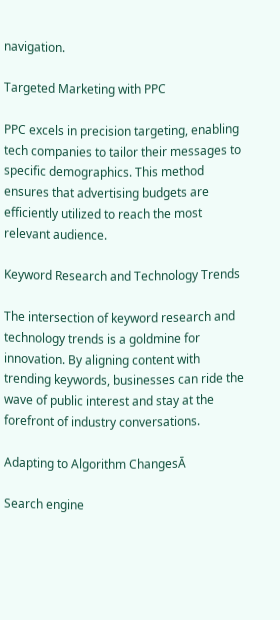navigation.

Targeted Marketing with PPC

PPC excels in precision targeting, enabling tech companies to tailor their messages to specific demographics. This method ensures that advertising budgets are efficiently utilized to reach the most relevant audience.

Keyword Research and Technology Trends

The intersection of keyword research and technology trends is a goldmine for innovation. By aligning content with trending keywords, businesses can ride the wave of public interest and stay at the forefront of industry conversations.

Adapting to Algorithm ChangesĀ

Search engine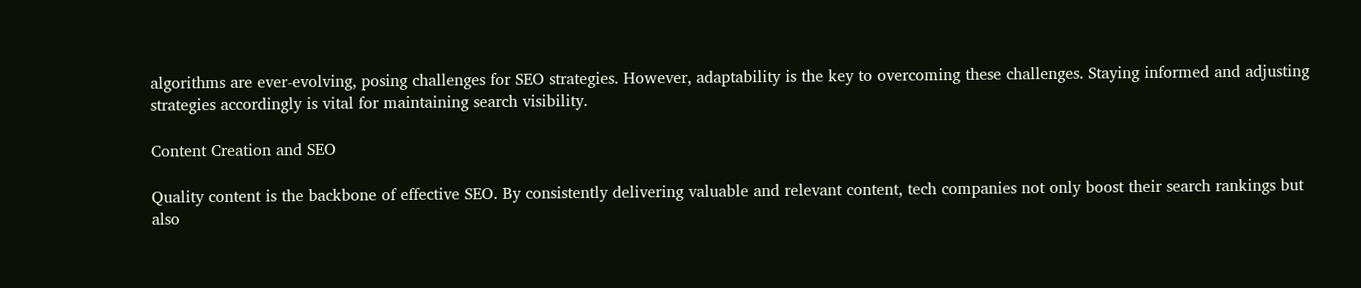algorithms are ever-evolving, posing challenges for SEO strategies. However, adaptability is the key to overcoming these challenges. Staying informed and adjusting strategies accordingly is vital for maintaining search visibility.

Content Creation and SEO

Quality content is the backbone of effective SEO. By consistently delivering valuable and relevant content, tech companies not only boost their search rankings but also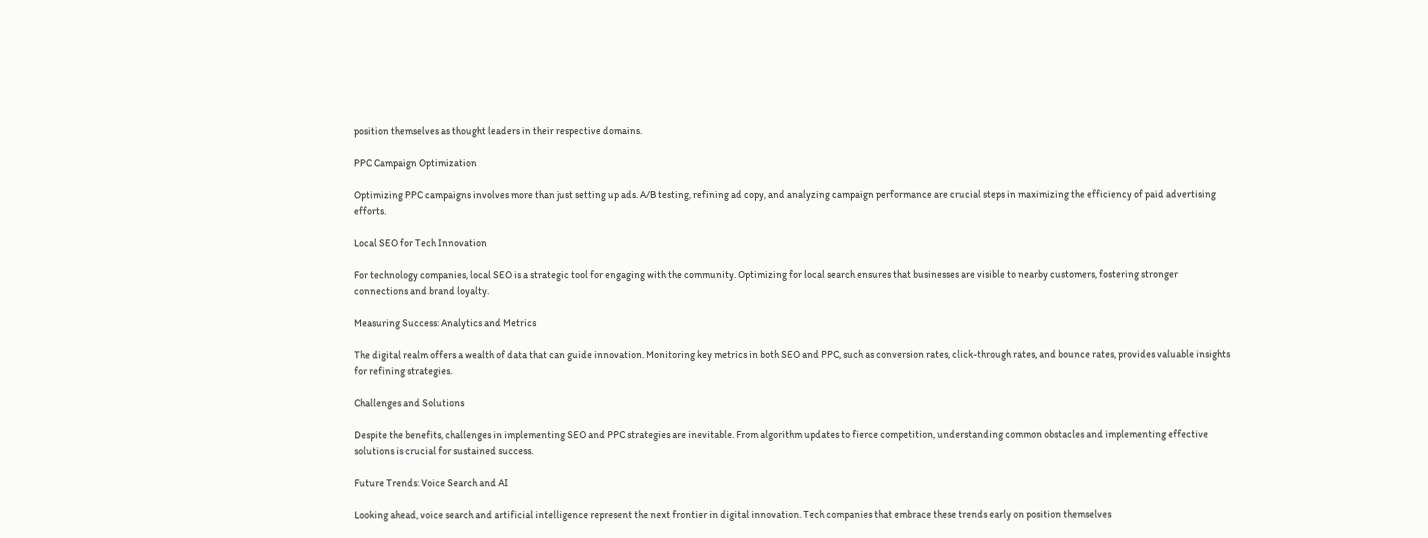position themselves as thought leaders in their respective domains.

PPC Campaign Optimization

Optimizing PPC campaigns involves more than just setting up ads. A/B testing, refining ad copy, and analyzing campaign performance are crucial steps in maximizing the efficiency of paid advertising efforts.

Local SEO for Tech Innovation

For technology companies, local SEO is a strategic tool for engaging with the community. Optimizing for local search ensures that businesses are visible to nearby customers, fostering stronger connections and brand loyalty.

Measuring Success: Analytics and Metrics

The digital realm offers a wealth of data that can guide innovation. Monitoring key metrics in both SEO and PPC, such as conversion rates, click-through rates, and bounce rates, provides valuable insights for refining strategies.

Challenges and Solutions

Despite the benefits, challenges in implementing SEO and PPC strategies are inevitable. From algorithm updates to fierce competition, understanding common obstacles and implementing effective solutions is crucial for sustained success.

Future Trends: Voice Search and AI

Looking ahead, voice search and artificial intelligence represent the next frontier in digital innovation. Tech companies that embrace these trends early on position themselves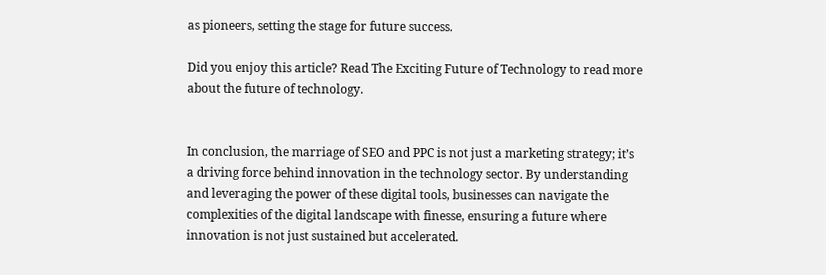as pioneers, setting the stage for future success.

Did you enjoy this article? Read The Exciting Future of Technology to read more about the future of technology.


In conclusion, the marriage of SEO and PPC is not just a marketing strategy; it’s a driving force behind innovation in the technology sector. By understanding and leveraging the power of these digital tools, businesses can navigate the complexities of the digital landscape with finesse, ensuring a future where innovation is not just sustained but accelerated.